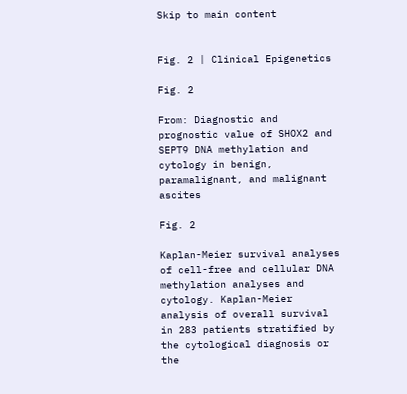Skip to main content


Fig. 2 | Clinical Epigenetics

Fig. 2

From: Diagnostic and prognostic value of SHOX2 and SEPT9 DNA methylation and cytology in benign, paramalignant, and malignant ascites

Fig. 2

Kaplan-Meier survival analyses of cell-free and cellular DNA methylation analyses and cytology. Kaplan-Meier analysis of overall survival in 283 patients stratified by the cytological diagnosis or the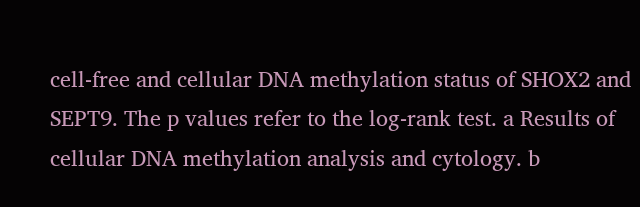cell-free and cellular DNA methylation status of SHOX2 and SEPT9. The p values refer to the log-rank test. a Results of cellular DNA methylation analysis and cytology. b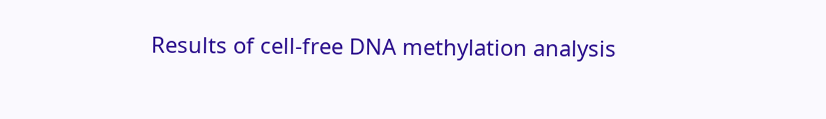Results of cell-free DNA methylation analysis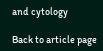and cytology

Back to article page